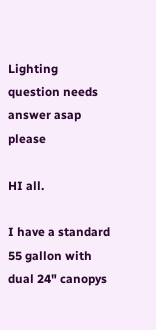Lighting question needs answer asap please

HI all.

I have a standard 55 gallon with dual 24" canopys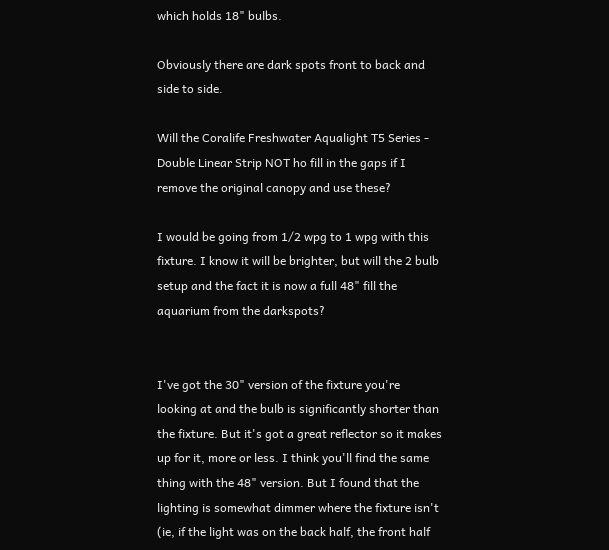which holds 18" bulbs.

Obviously there are dark spots front to back and side to side.

Will the Coralife Freshwater Aqualight T5 Series - Double Linear Strip NOT ho fill in the gaps if I remove the original canopy and use these?

I would be going from 1/2 wpg to 1 wpg with this fixture. I know it will be brighter, but will the 2 bulb setup and the fact it is now a full 48" fill the aquarium from the darkspots?


I've got the 30" version of the fixture you're looking at and the bulb is significantly shorter than the fixture. But it's got a great reflector so it makes up for it, more or less. I think you'll find the same thing with the 48" version. But I found that the lighting is somewhat dimmer where the fixture isn't (ie, if the light was on the back half, the front half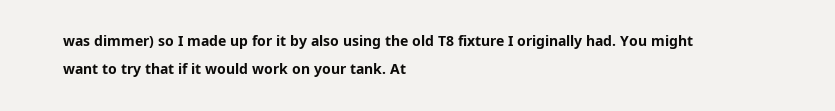was dimmer) so I made up for it by also using the old T8 fixture I originally had. You might want to try that if it would work on your tank. At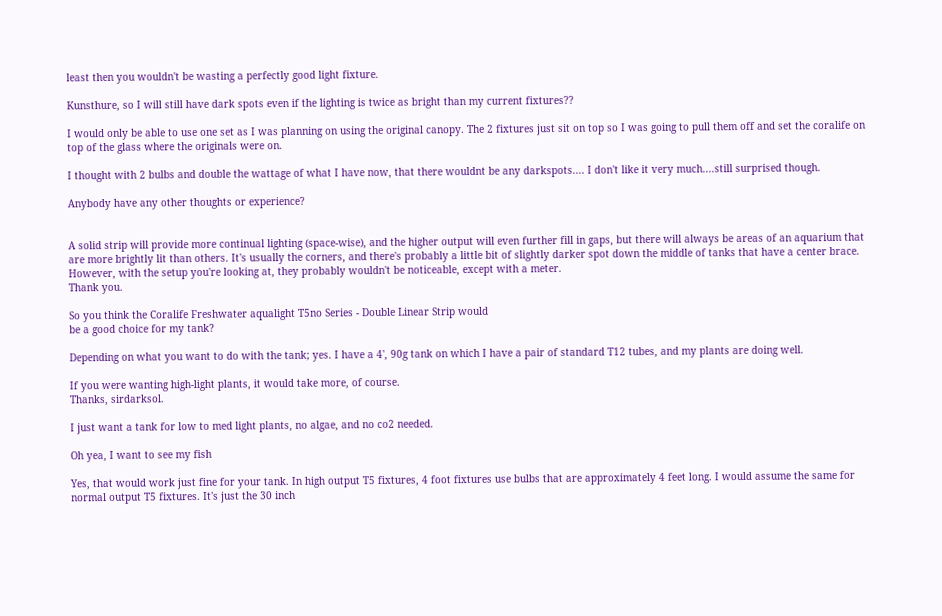least then you wouldn't be wasting a perfectly good light fixture.

Kunsthure, so I will still have dark spots even if the lighting is twice as bright than my current fixtures??

I would only be able to use one set as I was planning on using the original canopy. The 2 fixtures just sit on top so I was going to pull them off and set the coralife on top of the glass where the originals were on.

I thought with 2 bulbs and double the wattage of what I have now, that there wouldnt be any darkspots.... I don't like it very much....still surprised though.

Anybody have any other thoughts or experience?


A solid strip will provide more continual lighting (space-wise), and the higher output will even further fill in gaps, but there will always be areas of an aquarium that are more brightly lit than others. It's usually the corners, and there's probably a little bit of slightly darker spot down the middle of tanks that have a center brace. However, with the setup you're looking at, they probably wouldn't be noticeable, except with a meter.
Thank you.

So you think the Coralife Freshwater aqualight T5no Series - Double Linear Strip would
be a good choice for my tank?

Depending on what you want to do with the tank; yes. I have a 4', 90g tank on which I have a pair of standard T12 tubes, and my plants are doing well.

If you were wanting high-light plants, it would take more, of course.
Thanks, sirdarksol.

I just want a tank for low to med light plants, no algae, and no co2 needed.

Oh yea, I want to see my fish

Yes, that would work just fine for your tank. In high output T5 fixtures, 4 foot fixtures use bulbs that are approximately 4 feet long. I would assume the same for normal output T5 fixtures. It's just the 30 inch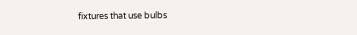fixtures that use bulbs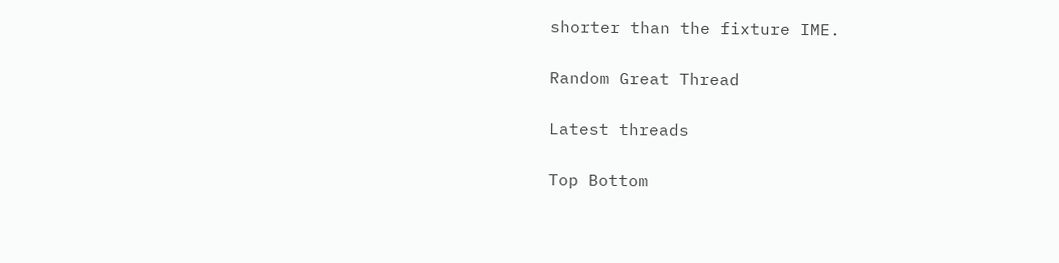shorter than the fixture IME.

Random Great Thread

Latest threads

Top Bottom